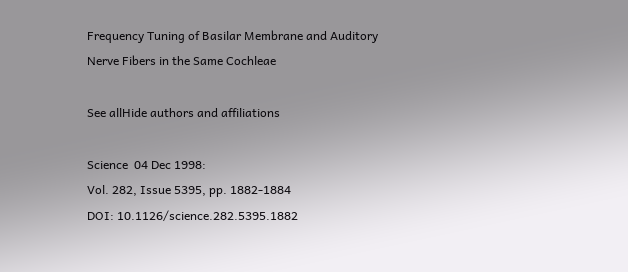Frequency Tuning of Basilar Membrane and Auditory Nerve Fibers in the Same Cochleae

See allHide authors and affiliations

Science  04 Dec 1998:
Vol. 282, Issue 5395, pp. 1882-1884
DOI: 10.1126/science.282.5395.1882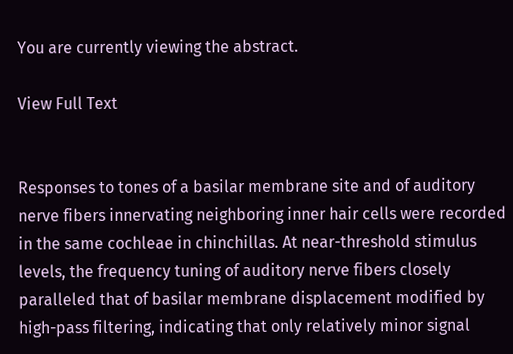You are currently viewing the abstract.

View Full Text


Responses to tones of a basilar membrane site and of auditory nerve fibers innervating neighboring inner hair cells were recorded in the same cochleae in chinchillas. At near-threshold stimulus levels, the frequency tuning of auditory nerve fibers closely paralleled that of basilar membrane displacement modified by high-pass filtering, indicating that only relatively minor signal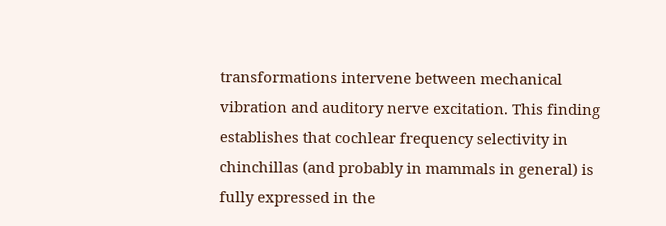transformations intervene between mechanical vibration and auditory nerve excitation. This finding establishes that cochlear frequency selectivity in chinchillas (and probably in mammals in general) is fully expressed in the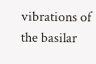vibrations of the basilar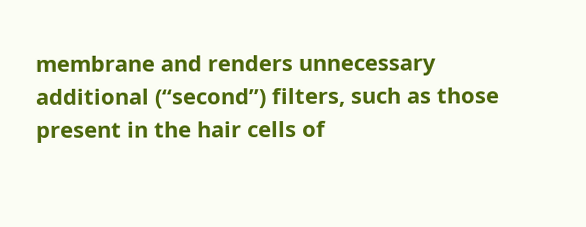membrane and renders unnecessary additional (“second”) filters, such as those present in the hair cells of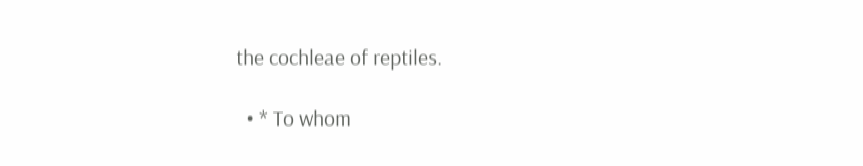the cochleae of reptiles.

  • * To whom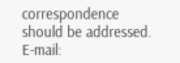correspondence should be addressed. E-mail: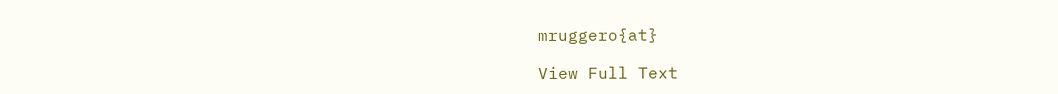mruggero{at}

View Full Text